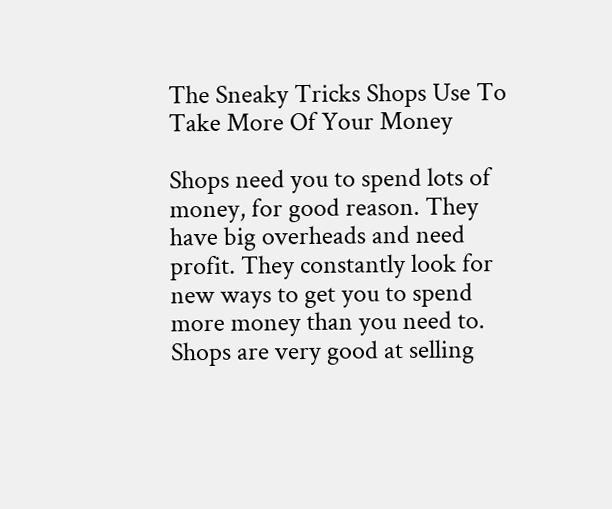The Sneaky Tricks Shops Use To Take More Of Your Money

Shops need you to spend lots of money, for good reason. They have big overheads and need profit. They constantly look for new ways to get you to spend more money than you need to. Shops are very good at selling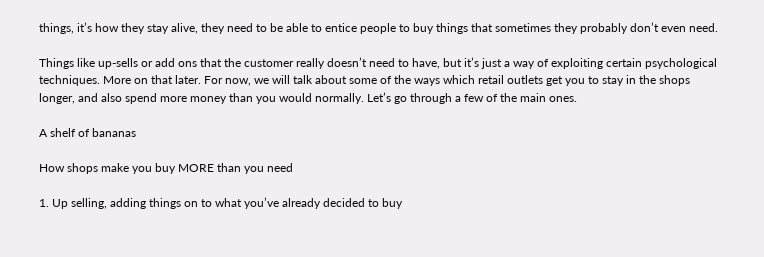things, it’s how they stay alive, they need to be able to entice people to buy things that sometimes they probably don’t even need.

Things like up-sells or add ons that the customer really doesn’t need to have, but it’s just a way of exploiting certain psychological techniques. More on that later. For now, we will talk about some of the ways which retail outlets get you to stay in the shops longer, and also spend more money than you would normally. Let’s go through a few of the main ones.

A shelf of bananas

How shops make you buy MORE than you need

1. Up selling, adding things on to what you’ve already decided to buy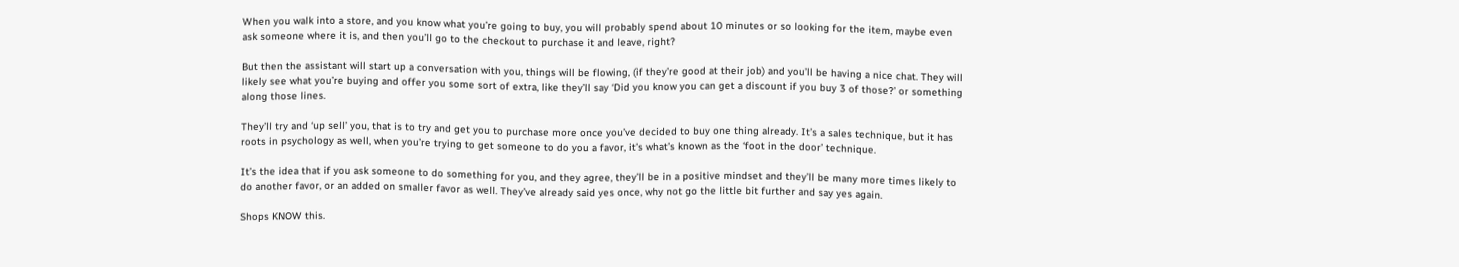When you walk into a store, and you know what you’re going to buy, you will probably spend about 10 minutes or so looking for the item, maybe even ask someone where it is, and then you’ll go to the checkout to purchase it and leave, right?

But then the assistant will start up a conversation with you, things will be flowing, (if they’re good at their job) and you’ll be having a nice chat. They will likely see what you’re buying and offer you some sort of extra, like they’ll say ‘Did you know you can get a discount if you buy 3 of those?’ or something along those lines.

They’ll try and ‘up sell’ you, that is to try and get you to purchase more once you’ve decided to buy one thing already. It’s a sales technique, but it has roots in psychology as well, when you’re trying to get someone to do you a favor, it’s what’s known as the ‘foot in the door’ technique.

It’s the idea that if you ask someone to do something for you, and they agree, they’ll be in a positive mindset and they’ll be many more times likely to do another favor, or an added on smaller favor as well. They’ve already said yes once, why not go the little bit further and say yes again.

Shops KNOW this.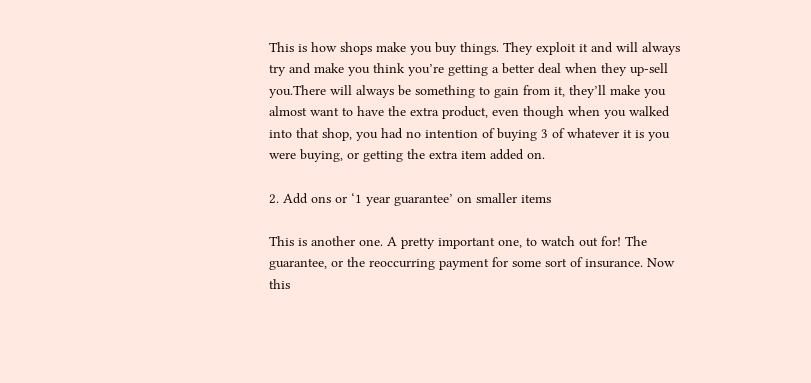This is how shops make you buy things. They exploit it and will always try and make you think you’re getting a better deal when they up-sell you.There will always be something to gain from it, they’ll make you almost want to have the extra product, even though when you walked into that shop, you had no intention of buying 3 of whatever it is you were buying, or getting the extra item added on.

2. Add ons or ‘1 year guarantee’ on smaller items

This is another one. A pretty important one, to watch out for! The guarantee, or the reoccurring payment for some sort of insurance. Now this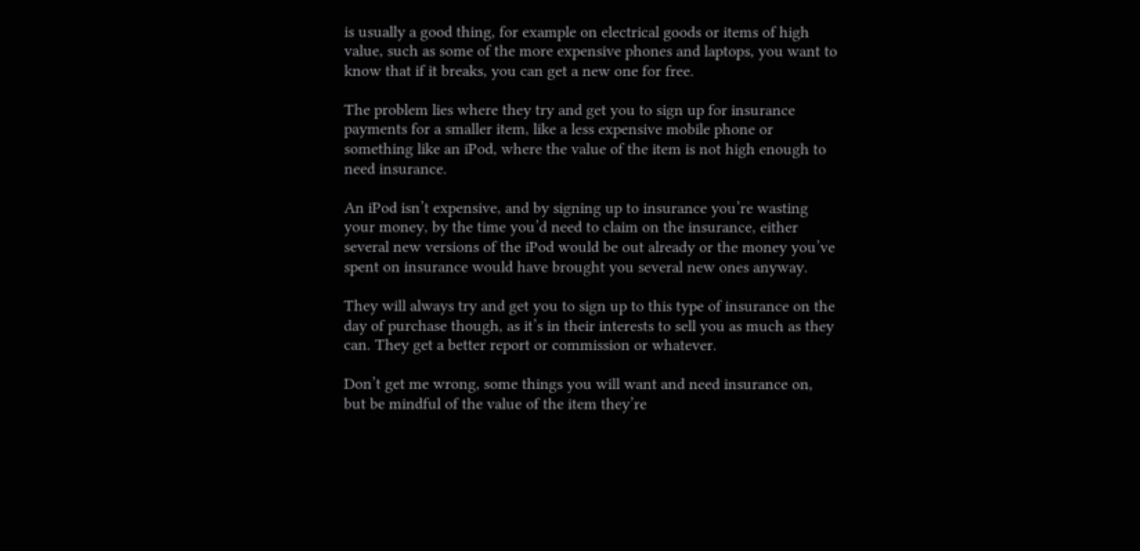is usually a good thing, for example on electrical goods or items of high value, such as some of the more expensive phones and laptops, you want to know that if it breaks, you can get a new one for free.

The problem lies where they try and get you to sign up for insurance payments for a smaller item, like a less expensive mobile phone or something like an iPod, where the value of the item is not high enough to need insurance.

An iPod isn’t expensive, and by signing up to insurance you’re wasting your money, by the time you’d need to claim on the insurance, either several new versions of the iPod would be out already or the money you’ve spent on insurance would have brought you several new ones anyway.

They will always try and get you to sign up to this type of insurance on the day of purchase though, as it’s in their interests to sell you as much as they can. They get a better report or commission or whatever.

Don’t get me wrong, some things you will want and need insurance on, but be mindful of the value of the item they’re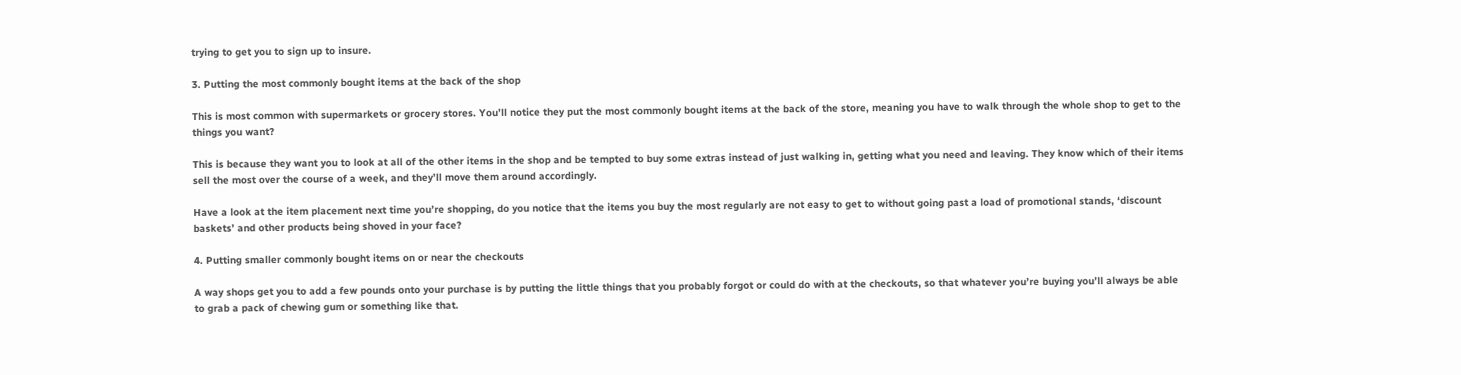trying to get you to sign up to insure.

3. Putting the most commonly bought items at the back of the shop

This is most common with supermarkets or grocery stores. You’ll notice they put the most commonly bought items at the back of the store, meaning you have to walk through the whole shop to get to the things you want?

This is because they want you to look at all of the other items in the shop and be tempted to buy some extras instead of just walking in, getting what you need and leaving. They know which of their items sell the most over the course of a week, and they’ll move them around accordingly.

Have a look at the item placement next time you’re shopping, do you notice that the items you buy the most regularly are not easy to get to without going past a load of promotional stands, ‘discount baskets’ and other products being shoved in your face?

4. Putting smaller commonly bought items on or near the checkouts

A way shops get you to add a few pounds onto your purchase is by putting the little things that you probably forgot or could do with at the checkouts, so that whatever you’re buying you’ll always be able to grab a pack of chewing gum or something like that.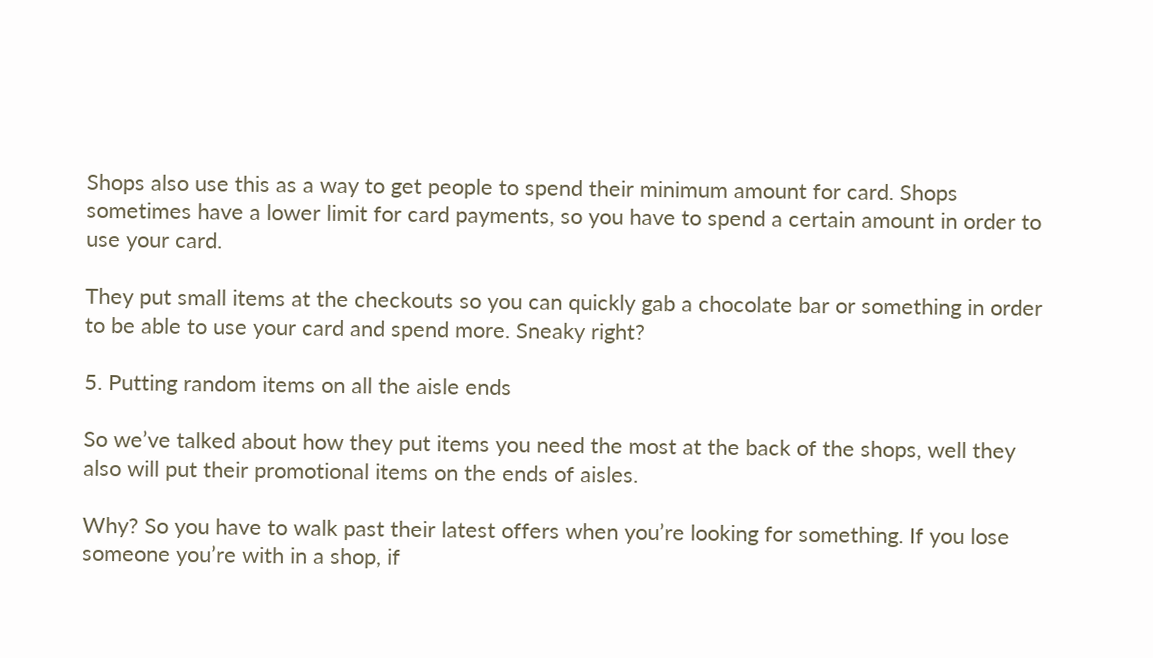Shops also use this as a way to get people to spend their minimum amount for card. Shops sometimes have a lower limit for card payments, so you have to spend a certain amount in order to use your card.

They put small items at the checkouts so you can quickly gab a chocolate bar or something in order to be able to use your card and spend more. Sneaky right?

5. Putting random items on all the aisle ends

So we’ve talked about how they put items you need the most at the back of the shops, well they also will put their promotional items on the ends of aisles.

Why? So you have to walk past their latest offers when you’re looking for something. If you lose someone you’re with in a shop, if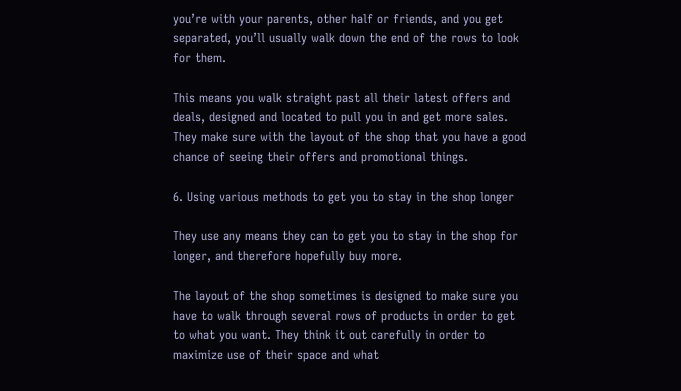you’re with your parents, other half or friends, and you get separated, you’ll usually walk down the end of the rows to look for them.

This means you walk straight past all their latest offers and deals, designed and located to pull you in and get more sales. They make sure with the layout of the shop that you have a good chance of seeing their offers and promotional things.

6. Using various methods to get you to stay in the shop longer

They use any means they can to get you to stay in the shop for longer, and therefore hopefully buy more.

The layout of the shop sometimes is designed to make sure you have to walk through several rows of products in order to get to what you want. They think it out carefully in order to maximize use of their space and what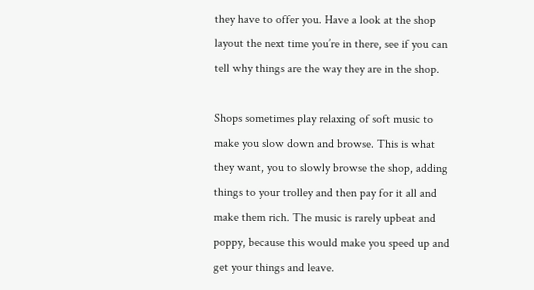they have to offer you. Have a look at the shop layout the next time you’re in there, see if you can tell why things are the way they are in the shop.

Shops sometimes play relaxing of soft music to make you slow down and browse. This is what they want, you to slowly browse the shop, adding things to your trolley and then pay for it all and make them rich. The music is rarely upbeat and poppy, because this would make you speed up and get your things and leave.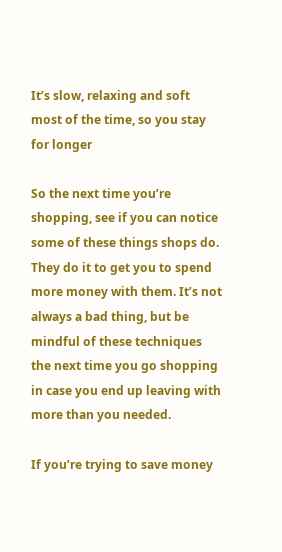It’s slow, relaxing and soft most of the time, so you stay for longer

So the next time you’re shopping, see if you can notice some of these things shops do. They do it to get you to spend more money with them. It’s not always a bad thing, but be mindful of these techniques the next time you go shopping in case you end up leaving with more than you needed.

If you’re trying to save money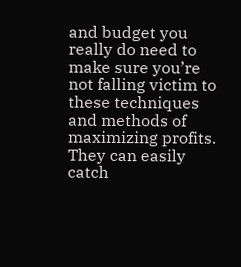and budget you really do need to make sure you’re not falling victim to these techniques and methods of maximizing profits. They can easily catch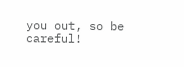you out, so be careful!